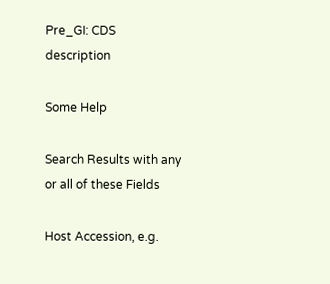Pre_GI: CDS description

Some Help

Search Results with any or all of these Fields

Host Accession, e.g.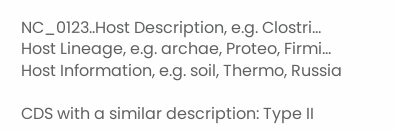NC_0123..Host Description, e.g. Clostri...
Host Lineage, e.g. archae, Proteo, Firmi...
Host Information, e.g. soil, Thermo, Russia

CDS with a similar description: Type II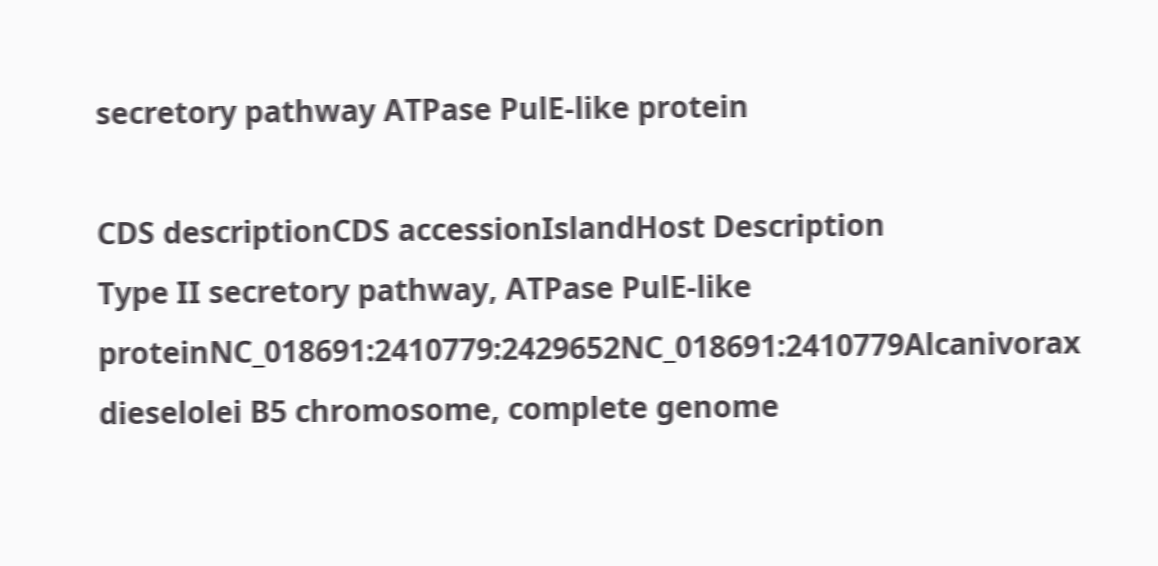secretory pathway ATPase PulE-like protein

CDS descriptionCDS accessionIslandHost Description
Type II secretory pathway, ATPase PulE-like proteinNC_018691:2410779:2429652NC_018691:2410779Alcanivorax dieselolei B5 chromosome, complete genome